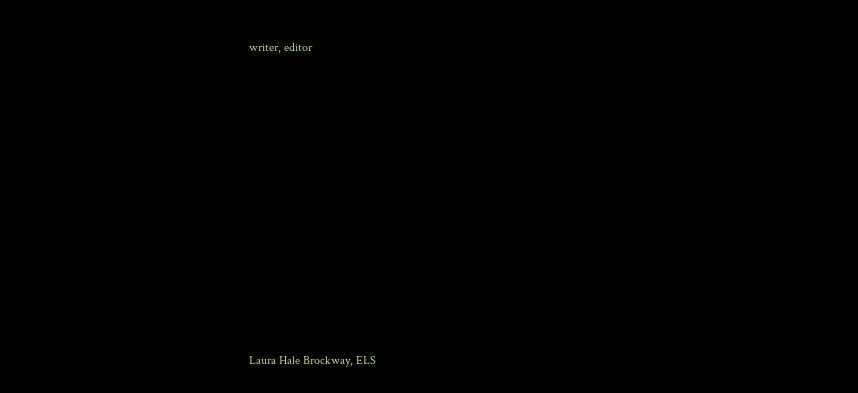writer, editor













Laura Hale Brockway, ELS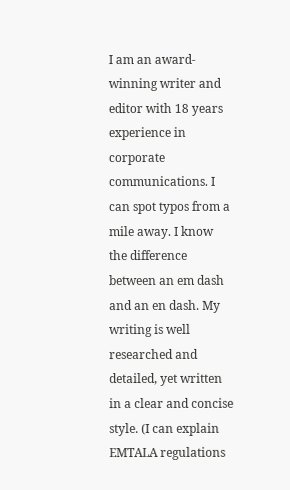I am an award-winning writer and editor with 18 years experience in corporate communications. I can spot typos from a mile away. I know the difference between an em dash and an en dash. My writing is well researched and detailed, yet written in a clear and concise style. (I can explain EMTALA regulations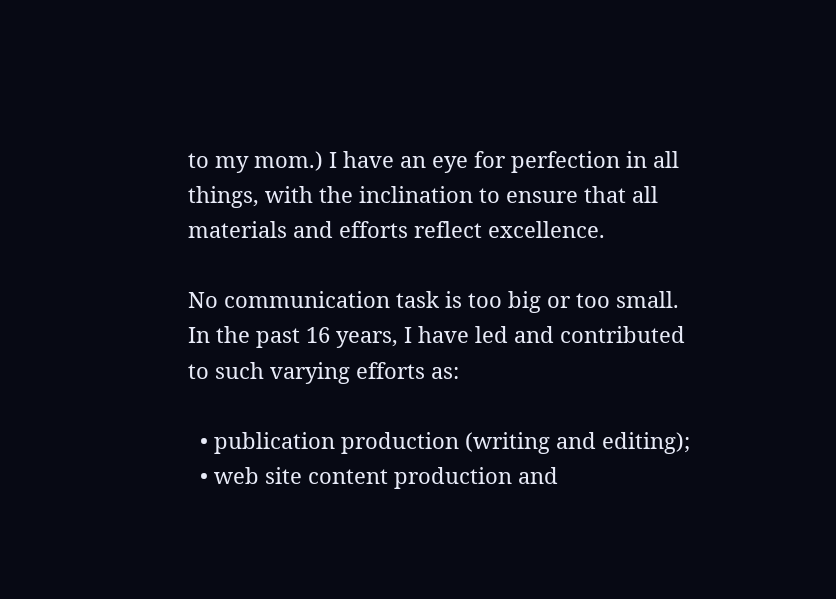to my mom.) I have an eye for perfection in all things, with the inclination to ensure that all materials and efforts reflect excellence.

No communication task is too big or too small. In the past 16 years, I have led and contributed to such varying efforts as:

  • publication production (writing and editing);
  • web site content production and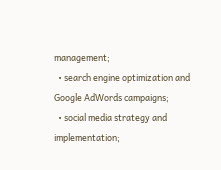management;
  • search engine optimization and Google AdWords campaigns;
  • social media strategy and implementation;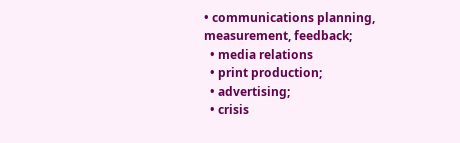• communications planning, measurement, feedback;
  • media relations
  • print production;
  • advertising;
  • crisis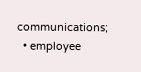communications;
  • employee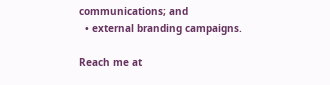communications; and
  • external branding campaigns.

Reach me at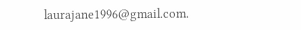laurajane1996@gmail.com.